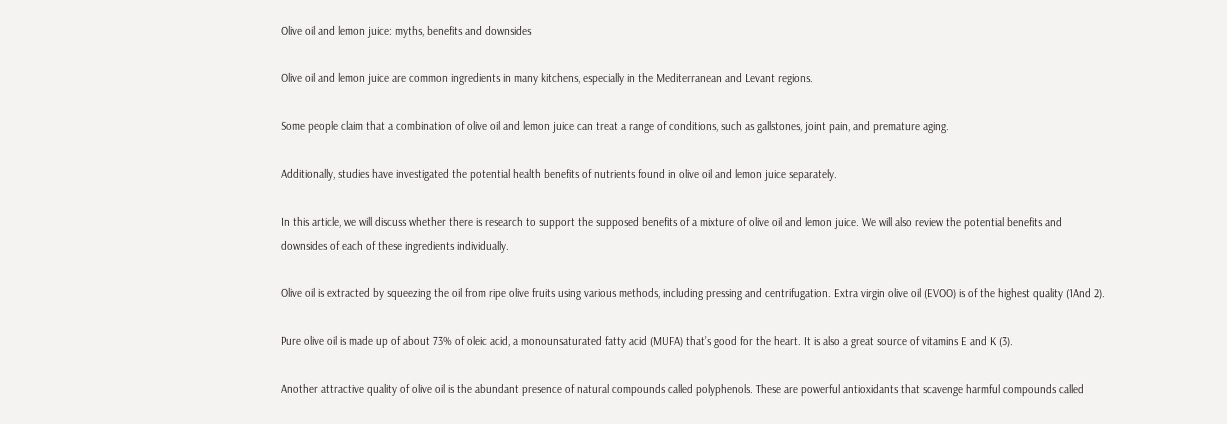Olive oil and lemon juice: myths, benefits and downsides

Olive oil and lemon juice are common ingredients in many kitchens, especially in the Mediterranean and Levant regions.

Some people claim that a combination of olive oil and lemon juice can treat a range of conditions, such as gallstones, joint pain, and premature aging.

Additionally, studies have investigated the potential health benefits of nutrients found in olive oil and lemon juice separately.

In this article, we will discuss whether there is research to support the supposed benefits of a mixture of olive oil and lemon juice. We will also review the potential benefits and downsides of each of these ingredients individually.

Olive oil is extracted by squeezing the oil from ripe olive fruits using various methods, including pressing and centrifugation. Extra virgin olive oil (EVOO) is of the highest quality (1And 2).

Pure olive oil is made up of about 73% of oleic acid, a monounsaturated fatty acid (MUFA) that’s good for the heart. It is also a great source of vitamins E and K (3).

Another attractive quality of olive oil is the abundant presence of natural compounds called polyphenols. These are powerful antioxidants that scavenge harmful compounds called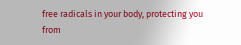free radicals in your body, protecting you from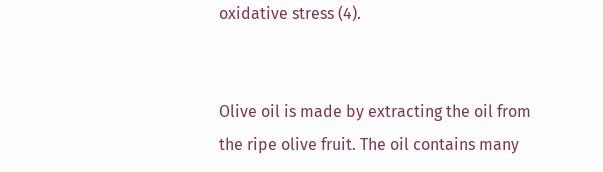oxidative stress (4).


Olive oil is made by extracting the oil from the ripe olive fruit. The oil contains many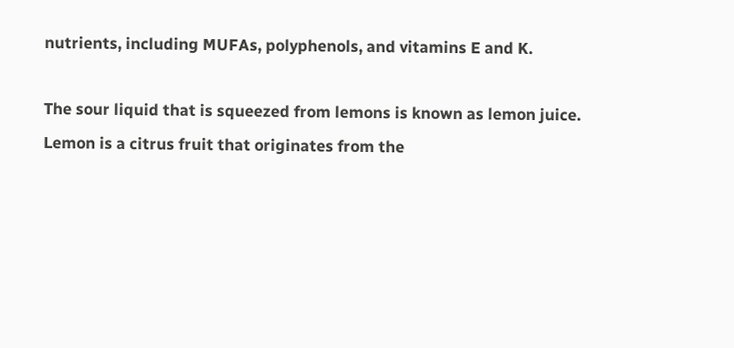nutrients, including MUFAs, polyphenols, and vitamins E and K.

The sour liquid that is squeezed from lemons is known as lemon juice. Lemon is a citrus fruit that originates from the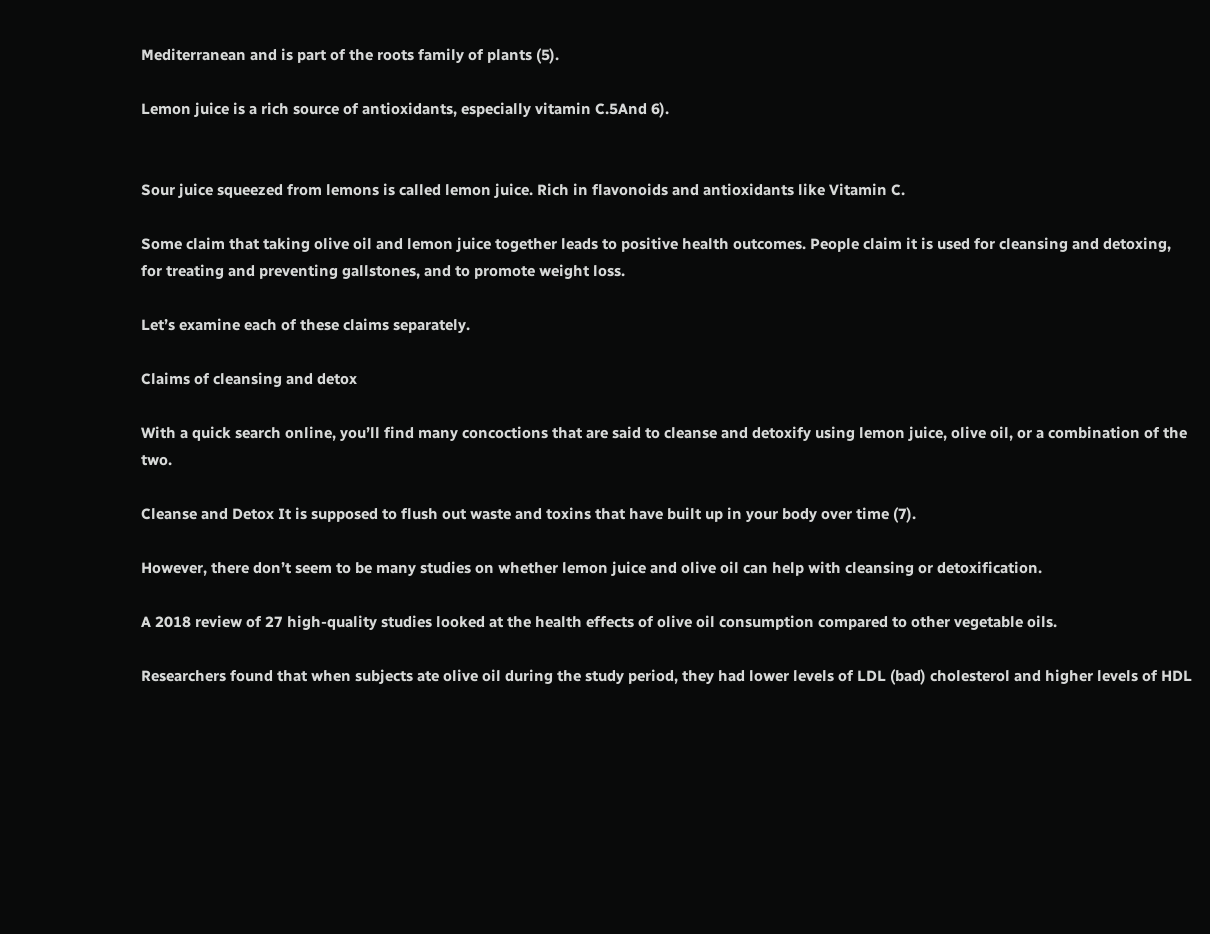Mediterranean and is part of the roots family of plants (5).

Lemon juice is a rich source of antioxidants, especially vitamin C.5And 6).


Sour juice squeezed from lemons is called lemon juice. Rich in flavonoids and antioxidants like Vitamin C.

Some claim that taking olive oil and lemon juice together leads to positive health outcomes. People claim it is used for cleansing and detoxing, for treating and preventing gallstones, and to promote weight loss.

Let’s examine each of these claims separately.

Claims of cleansing and detox

With a quick search online, you’ll find many concoctions that are said to cleanse and detoxify using lemon juice, olive oil, or a combination of the two.

Cleanse and Detox It is supposed to flush out waste and toxins that have built up in your body over time (7).

However, there don’t seem to be many studies on whether lemon juice and olive oil can help with cleansing or detoxification.

A 2018 review of 27 high-quality studies looked at the health effects of olive oil consumption compared to other vegetable oils.

Researchers found that when subjects ate olive oil during the study period, they had lower levels of LDL (bad) cholesterol and higher levels of HDL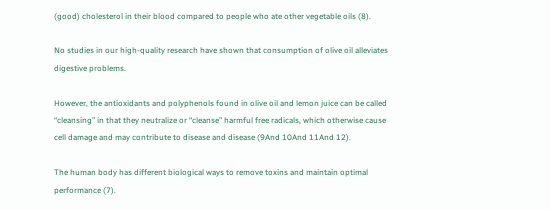(good) cholesterol in their blood compared to people who ate other vegetable oils (8).

No studies in our high-quality research have shown that consumption of olive oil alleviates digestive problems.

However, the antioxidants and polyphenols found in olive oil and lemon juice can be called “cleansing” in that they neutralize or “cleanse” harmful free radicals, which otherwise cause cell damage and may contribute to disease and disease (9And 10And 11And 12).

The human body has different biological ways to remove toxins and maintain optimal performance (7).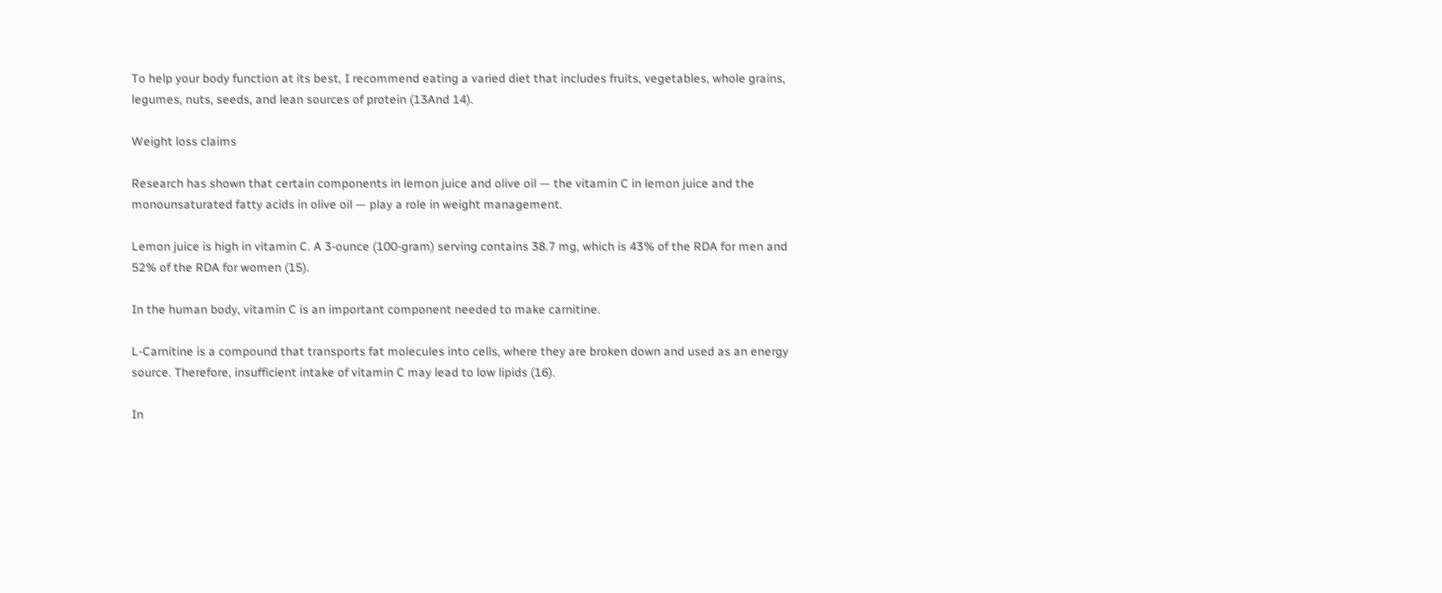To help your body function at its best, I recommend eating a varied diet that includes fruits, vegetables, whole grains, legumes, nuts, seeds, and lean sources of protein (13And 14).

Weight loss claims

Research has shown that certain components in lemon juice and olive oil — the vitamin C in lemon juice and the monounsaturated fatty acids in olive oil — play a role in weight management.

Lemon juice is high in vitamin C. A 3-ounce (100-gram) serving contains 38.7 mg, which is 43% of the RDA for men and 52% of the RDA for women (15).

In the human body, vitamin C is an important component needed to make carnitine.

L-Carnitine is a compound that transports fat molecules into cells, where they are broken down and used as an energy source. Therefore, insufficient intake of vitamin C may lead to low lipids (16).

In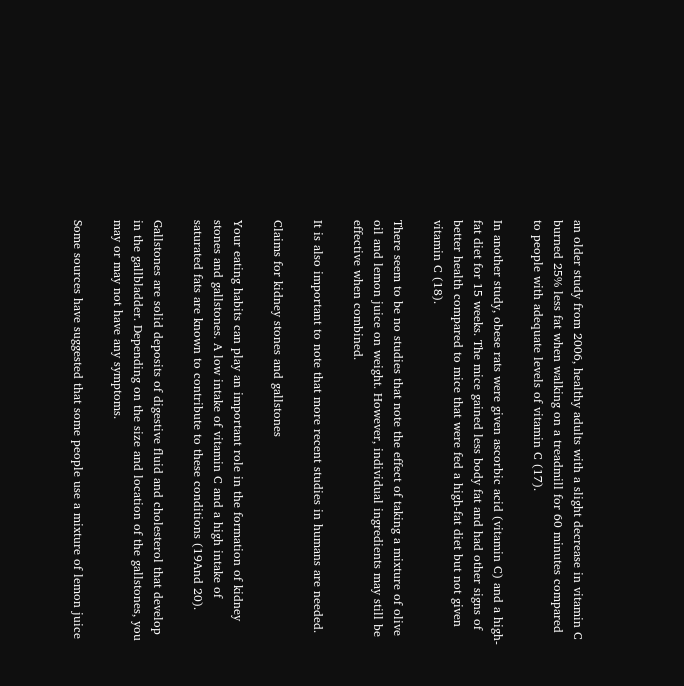an older study from 2006, healthy adults with a slight decrease in vitamin C burned 25% less fat when walking on a treadmill for 60 minutes compared to people with adequate levels of vitamin C (17).

In another study, obese rats were given ascorbic acid (vitamin C) and a high-fat diet for 15 weeks. The mice gained less body fat and had other signs of better health compared to mice that were fed a high-fat diet but not given vitamin C (18).

There seem to be no studies that note the effect of taking a mixture of olive oil and lemon juice on weight. However, individual ingredients may still be effective when combined.

It is also important to note that more recent studies in humans are needed.

Claims for kidney stones and gallstones

Your eating habits can play an important role in the formation of kidney stones and gallstones. A low intake of vitamin C and a high intake of saturated fats are known to contribute to these conditions (19And 20).

Gallstones are solid deposits of digestive fluid and cholesterol that develop in the gallbladder. Depending on the size and location of the gallstones, you may or may not have any symptoms.

Some sources have suggested that some people use a mixture of lemon juice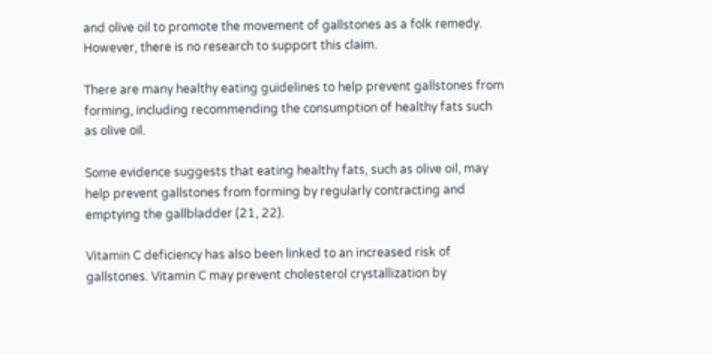and olive oil to promote the movement of gallstones as a folk remedy. However, there is no research to support this claim.

There are many healthy eating guidelines to help prevent gallstones from forming, including recommending the consumption of healthy fats such as olive oil.

Some evidence suggests that eating healthy fats, such as olive oil, may help prevent gallstones from forming by regularly contracting and emptying the gallbladder (21, 22).

Vitamin C deficiency has also been linked to an increased risk of gallstones. Vitamin C may prevent cholesterol crystallization by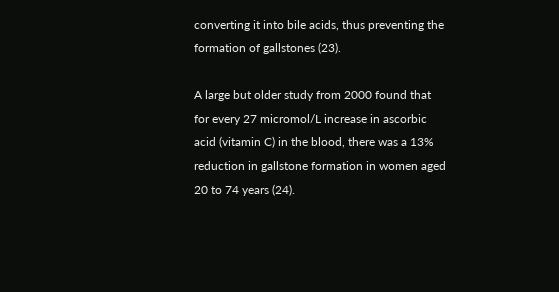converting it into bile acids, thus preventing the formation of gallstones (23).

A large but older study from 2000 found that for every 27 micromol/L increase in ascorbic acid (vitamin C) in the blood, there was a 13% reduction in gallstone formation in women aged 20 to 74 years (24).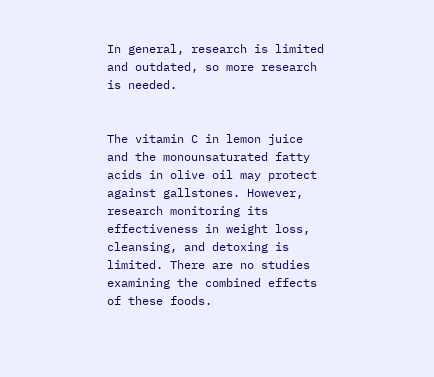In general, research is limited and outdated, so more research is needed.


The vitamin C in lemon juice and the monounsaturated fatty acids in olive oil may protect against gallstones. However, research monitoring its effectiveness in weight loss, cleansing, and detoxing is limited. There are no studies examining the combined effects of these foods.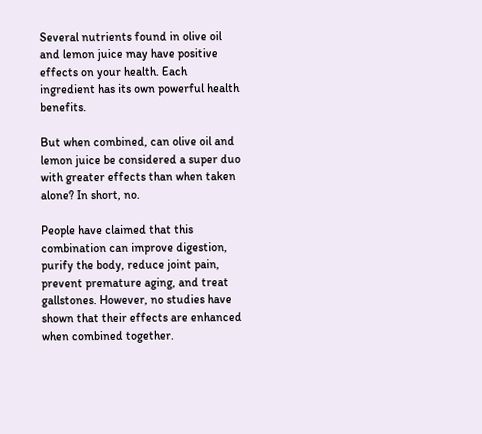Several nutrients found in olive oil and lemon juice may have positive effects on your health. Each ingredient has its own powerful health benefits.

But when combined, can olive oil and lemon juice be considered a super duo with greater effects than when taken alone? In short, no.

People have claimed that this combination can improve digestion, purify the body, reduce joint pain, prevent premature aging, and treat gallstones. However, no studies have shown that their effects are enhanced when combined together.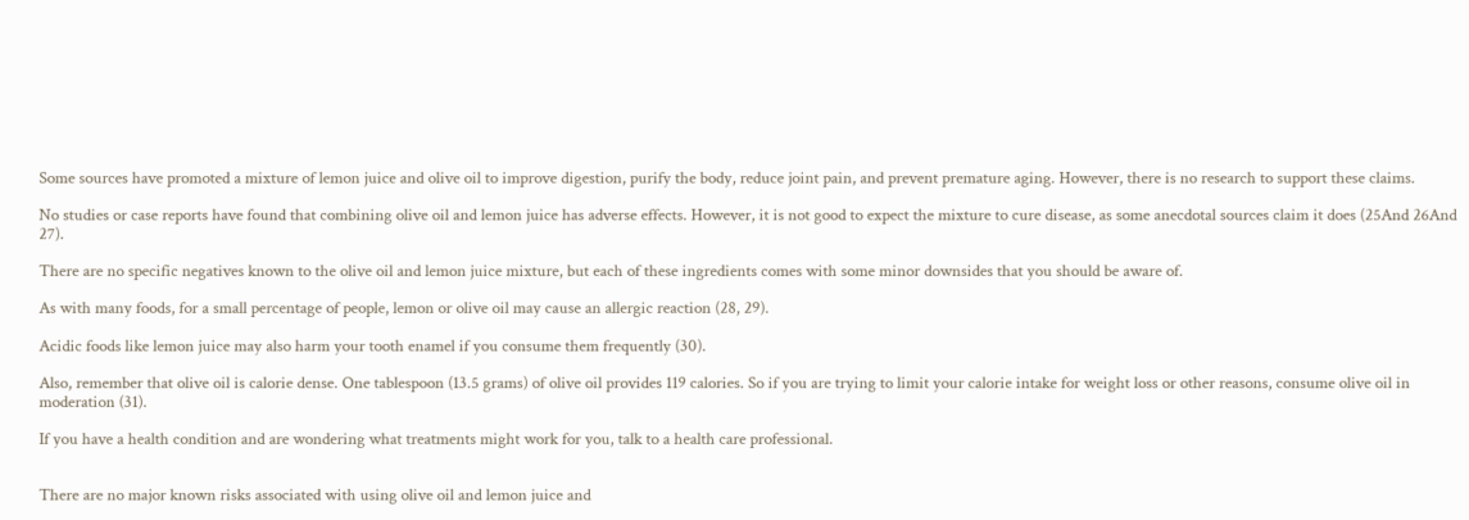Some sources have promoted a mixture of lemon juice and olive oil to improve digestion, purify the body, reduce joint pain, and prevent premature aging. However, there is no research to support these claims.

No studies or case reports have found that combining olive oil and lemon juice has adverse effects. However, it is not good to expect the mixture to cure disease, as some anecdotal sources claim it does (25And 26And 27).

There are no specific negatives known to the olive oil and lemon juice mixture, but each of these ingredients comes with some minor downsides that you should be aware of.

As with many foods, for a small percentage of people, lemon or olive oil may cause an allergic reaction (28, 29).

Acidic foods like lemon juice may also harm your tooth enamel if you consume them frequently (30).

Also, remember that olive oil is calorie dense. One tablespoon (13.5 grams) of olive oil provides 119 calories. So if you are trying to limit your calorie intake for weight loss or other reasons, consume olive oil in moderation (31).

If you have a health condition and are wondering what treatments might work for you, talk to a health care professional.


There are no major known risks associated with using olive oil and lemon juice and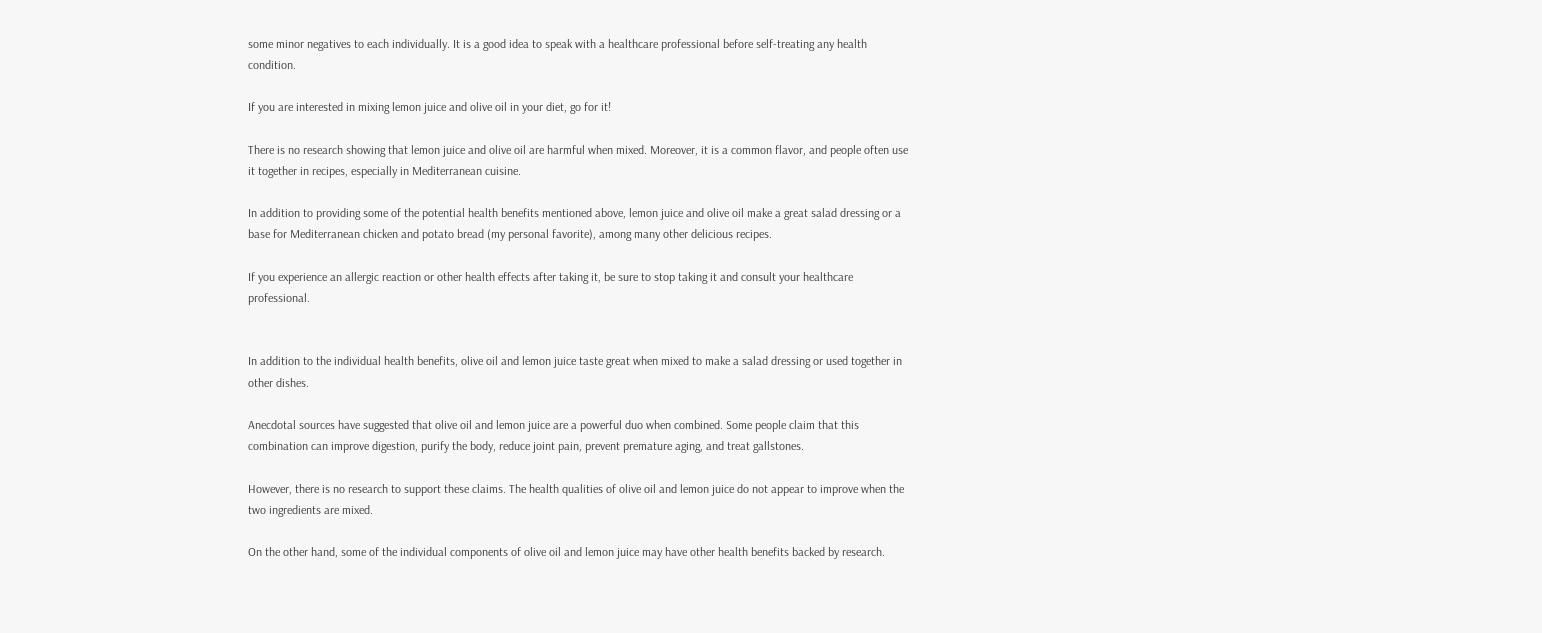some minor negatives to each individually. It is a good idea to speak with a healthcare professional before self-treating any health condition.

If you are interested in mixing lemon juice and olive oil in your diet, go for it!

There is no research showing that lemon juice and olive oil are harmful when mixed. Moreover, it is a common flavor, and people often use it together in recipes, especially in Mediterranean cuisine.

In addition to providing some of the potential health benefits mentioned above, lemon juice and olive oil make a great salad dressing or a base for Mediterranean chicken and potato bread (my personal favorite), among many other delicious recipes.

If you experience an allergic reaction or other health effects after taking it, be sure to stop taking it and consult your healthcare professional.


In addition to the individual health benefits, olive oil and lemon juice taste great when mixed to make a salad dressing or used together in other dishes.

Anecdotal sources have suggested that olive oil and lemon juice are a powerful duo when combined. Some people claim that this combination can improve digestion, purify the body, reduce joint pain, prevent premature aging, and treat gallstones.

However, there is no research to support these claims. The health qualities of olive oil and lemon juice do not appear to improve when the two ingredients are mixed.

On the other hand, some of the individual components of olive oil and lemon juice may have other health benefits backed by research.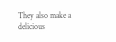They also make a delicious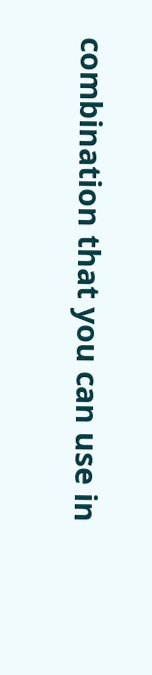combination that you can use in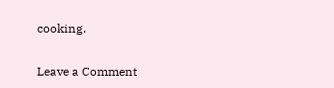cooking.


Leave a Comment